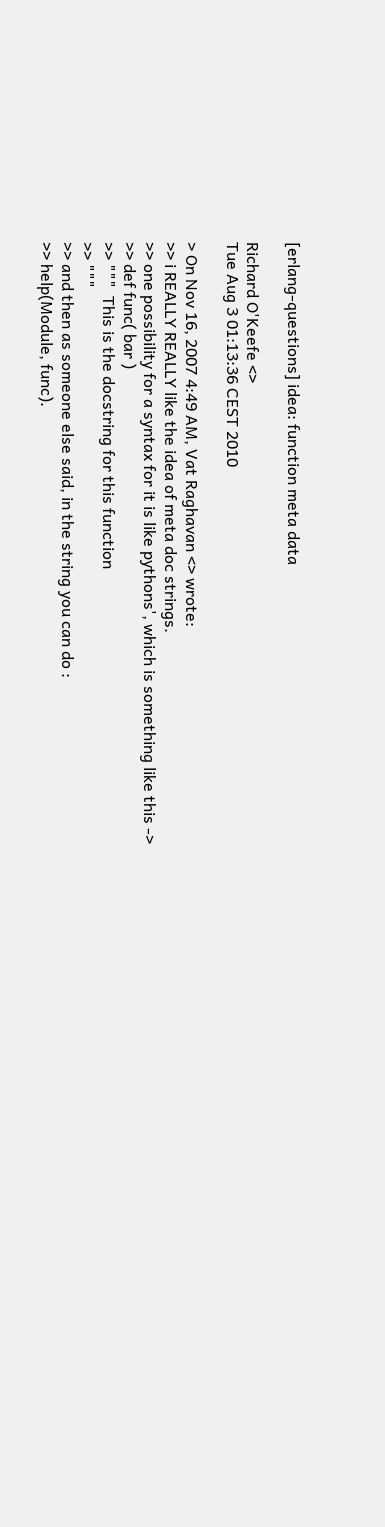[erlang-questions] idea: function meta data

Richard O'Keefe <>
Tue Aug 3 01:13:36 CEST 2010

> On Nov 16, 2007 4:49 AM, Vat Raghavan <> wrote:
>> i REALLY REALLY like the idea of meta doc strings.
>> one possibility for a syntax for it is like pythons', which is something like this ->
>> def func( bar )
>> """  This is the docstring for this function
>> """
>> and then as someone else said, in the string you can do :
>> help(Module, func).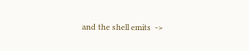and the shell emits  ->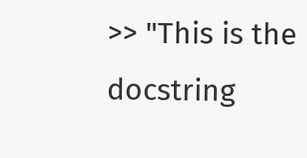>> "This is the docstring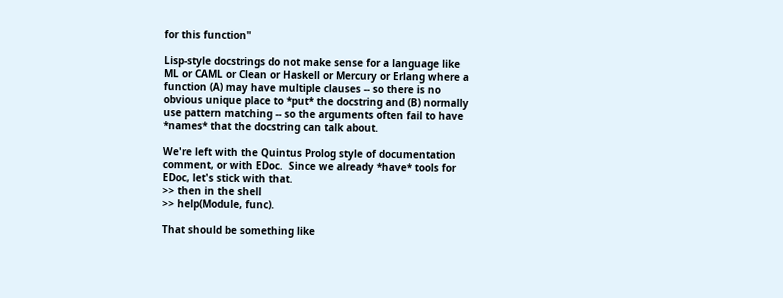for this function"

Lisp-style docstrings do not make sense for a language like
ML or CAML or Clean or Haskell or Mercury or Erlang where a
function (A) may have multiple clauses -- so there is no
obvious unique place to *put* the docstring and (B) normally
use pattern matching -- so the arguments often fail to have
*names* that the docstring can talk about.

We're left with the Quintus Prolog style of documentation
comment, or with EDoc.  Since we already *have* tools for
EDoc, let's stick with that.
>> then in the shell
>> help(Module, func).

That should be something like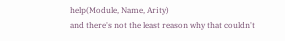help(Module, Name, Arity)
and there's not the least reason why that couldn't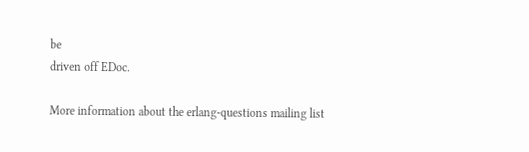be
driven off EDoc.

More information about the erlang-questions mailing list